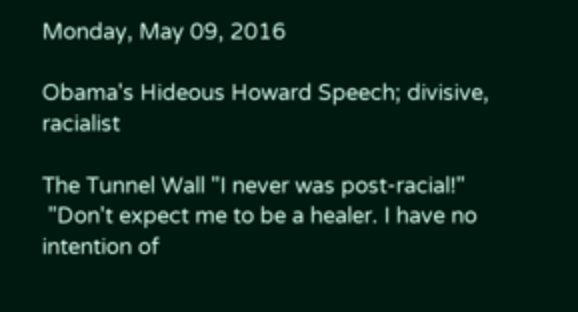Monday, May 09, 2016

Obama's Hideous Howard Speech; divisive, racialist

The Tunnel Wall "I never was post-racial!"
 "Don't expect me to be a healer. I have no intention of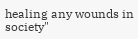healing any wounds in society"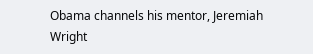Obama channels his mentor, Jeremiah Wright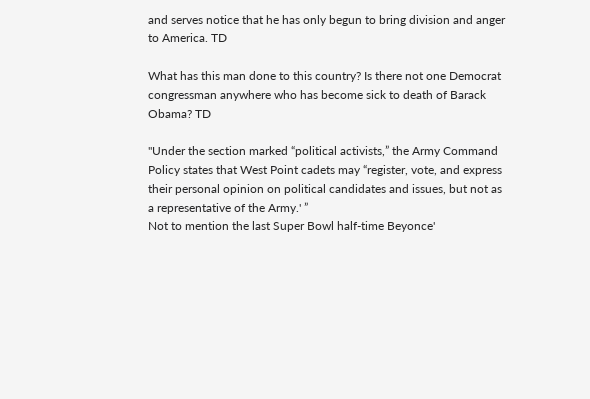and serves notice that he has only begun to bring division and anger to America. TD

What has this man done to this country? Is there not one Democrat congressman anywhere who has become sick to death of Barack Obama? TD

"Under the section marked “political activists,” the Army Command Policy states that West Point cadets may “register, vote, and express their personal opinion on political candidates and issues, but not as a representative of the Army.' ”
Not to mention the last Super Bowl half-time Beyonce'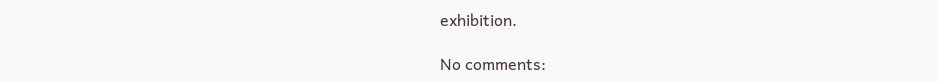exhibition.

No comments: